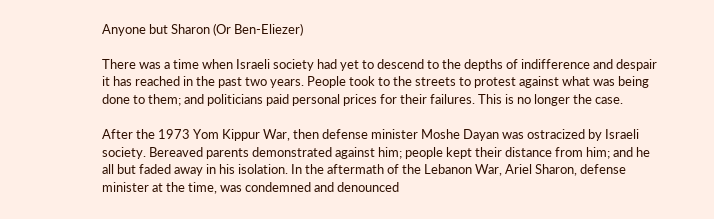Anyone but Sharon (Or Ben-Eliezer)

There was a time when Israeli society had yet to descend to the depths of indifference and despair it has reached in the past two years. People took to the streets to protest against what was being done to them; and politicians paid personal prices for their failures. This is no longer the case.

After the 1973 Yom Kippur War, then defense minister Moshe Dayan was ostracized by Israeli society. Bereaved parents demonstrated against him; people kept their distance from him; and he all but faded away in his isolation. In the aftermath of the Lebanon War, Ariel Sharon, defense minister at the time, was condemned and denounced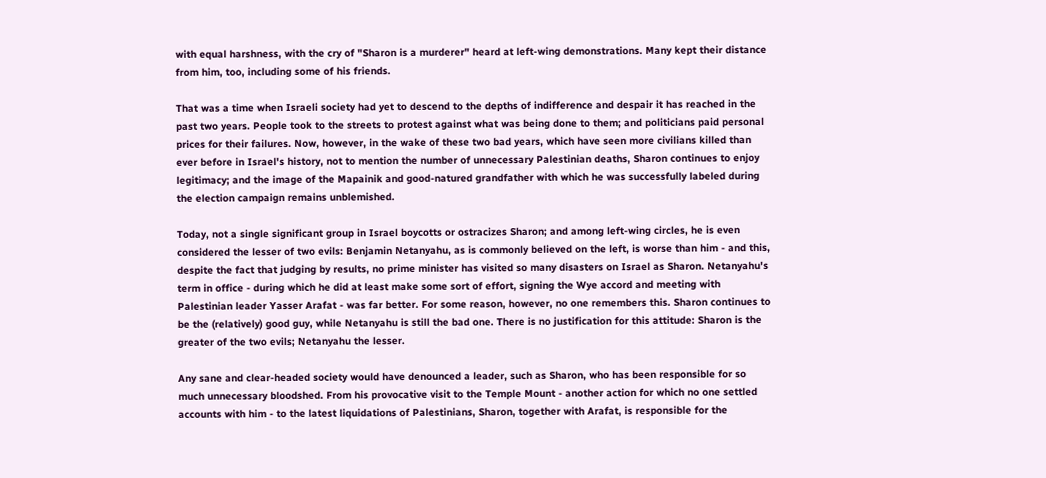with equal harshness, with the cry of "Sharon is a murderer" heard at left-wing demonstrations. Many kept their distance from him, too, including some of his friends.

That was a time when Israeli society had yet to descend to the depths of indifference and despair it has reached in the past two years. People took to the streets to protest against what was being done to them; and politicians paid personal prices for their failures. Now, however, in the wake of these two bad years, which have seen more civilians killed than ever before in Israel's history, not to mention the number of unnecessary Palestinian deaths, Sharon continues to enjoy legitimacy; and the image of the Mapainik and good-natured grandfather with which he was successfully labeled during the election campaign remains unblemished.

Today, not a single significant group in Israel boycotts or ostracizes Sharon; and among left-wing circles, he is even considered the lesser of two evils: Benjamin Netanyahu, as is commonly believed on the left, is worse than him - and this, despite the fact that judging by results, no prime minister has visited so many disasters on Israel as Sharon. Netanyahu's term in office - during which he did at least make some sort of effort, signing the Wye accord and meeting with Palestinian leader Yasser Arafat - was far better. For some reason, however, no one remembers this. Sharon continues to be the (relatively) good guy, while Netanyahu is still the bad one. There is no justification for this attitude: Sharon is the greater of the two evils; Netanyahu the lesser.

Any sane and clear-headed society would have denounced a leader, such as Sharon, who has been responsible for so much unnecessary bloodshed. From his provocative visit to the Temple Mount - another action for which no one settled accounts with him - to the latest liquidations of Palestinians, Sharon, together with Arafat, is responsible for the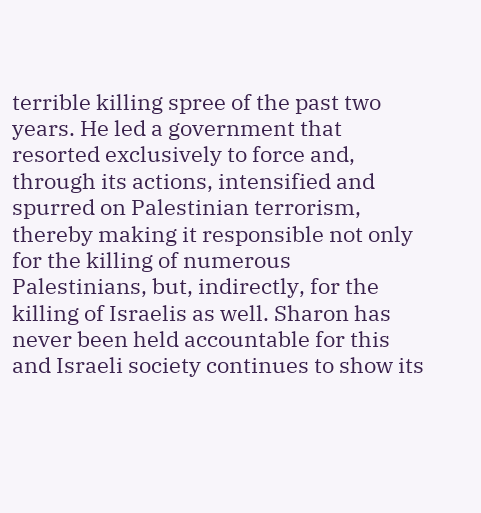terrible killing spree of the past two years. He led a government that resorted exclusively to force and, through its actions, intensified and spurred on Palestinian terrorism, thereby making it responsible not only for the killing of numerous Palestinians, but, indirectly, for the killing of Israelis as well. Sharon has never been held accountable for this and Israeli society continues to show its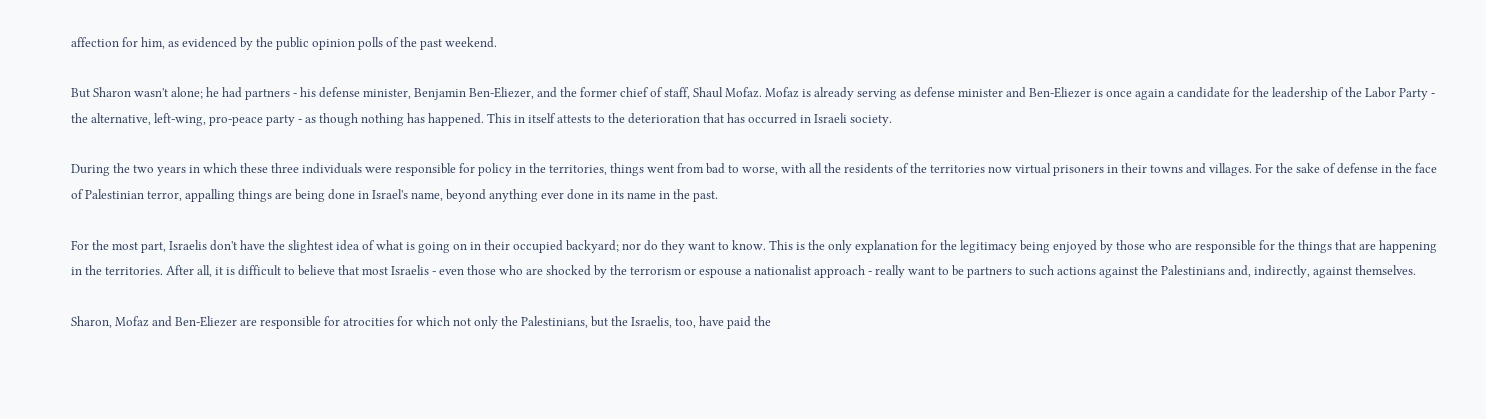affection for him, as evidenced by the public opinion polls of the past weekend.

But Sharon wasn't alone; he had partners - his defense minister, Benjamin Ben-Eliezer, and the former chief of staff, Shaul Mofaz. Mofaz is already serving as defense minister and Ben-Eliezer is once again a candidate for the leadership of the Labor Party - the alternative, left-wing, pro-peace party - as though nothing has happened. This in itself attests to the deterioration that has occurred in Israeli society.

During the two years in which these three individuals were responsible for policy in the territories, things went from bad to worse, with all the residents of the territories now virtual prisoners in their towns and villages. For the sake of defense in the face of Palestinian terror, appalling things are being done in Israel's name, beyond anything ever done in its name in the past.

For the most part, Israelis don't have the slightest idea of what is going on in their occupied backyard; nor do they want to know. This is the only explanation for the legitimacy being enjoyed by those who are responsible for the things that are happening in the territories. After all, it is difficult to believe that most Israelis - even those who are shocked by the terrorism or espouse a nationalist approach - really want to be partners to such actions against the Palestinians and, indirectly, against themselves.

Sharon, Mofaz and Ben-Eliezer are responsible for atrocities for which not only the Palestinians, but the Israelis, too, have paid the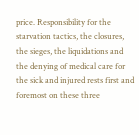price. Responsibility for the starvation tactics, the closures, the sieges, the liquidations and the denying of medical care for the sick and injured rests first and foremost on these three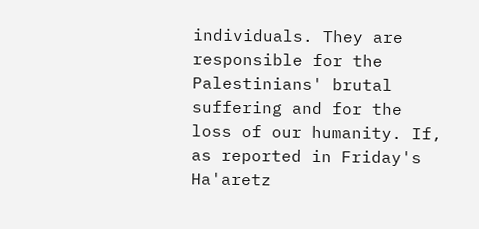individuals. They are responsible for the Palestinians' brutal suffering and for the loss of our humanity. If, as reported in Friday's Ha'aretz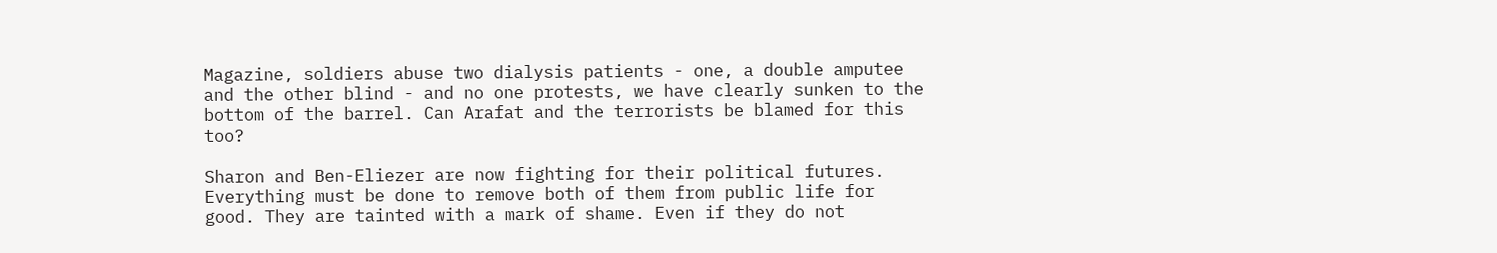Magazine, soldiers abuse two dialysis patients - one, a double amputee and the other blind - and no one protests, we have clearly sunken to the bottom of the barrel. Can Arafat and the terrorists be blamed for this too?

Sharon and Ben-Eliezer are now fighting for their political futures. Everything must be done to remove both of them from public life for good. They are tainted with a mark of shame. Even if they do not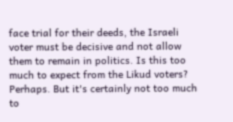face trial for their deeds, the Israeli voter must be decisive and not allow them to remain in politics. Is this too much to expect from the Likud voters? Perhaps. But it's certainly not too much to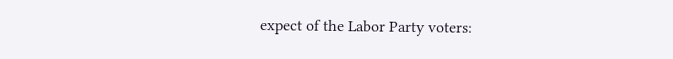expect of the Labor Party voters: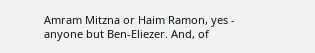Amram Mitzna or Haim Ramon, yes - anyone but Ben-Eliezer. And, of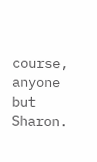course, anyone but Sharon.